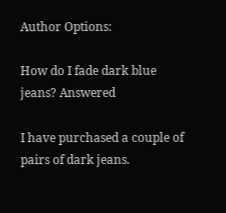Author Options:

How do I fade dark blue jeans? Answered

I have purchased a couple of pairs of dark jeans.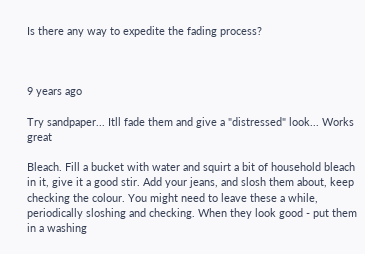Is there any way to expedite the fading process?



9 years ago

Try sandpaper... Itll fade them and give a "distressed" look... Works great

Bleach. Fill a bucket with water and squirt a bit of household bleach in it, give it a good stir. Add your jeans, and slosh them about, keep checking the colour. You might need to leave these a while, periodically sloshing and checking. When they look good - put them in a washing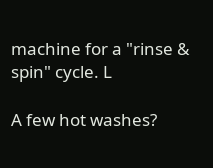machine for a "rinse & spin" cycle. L

A few hot washes?